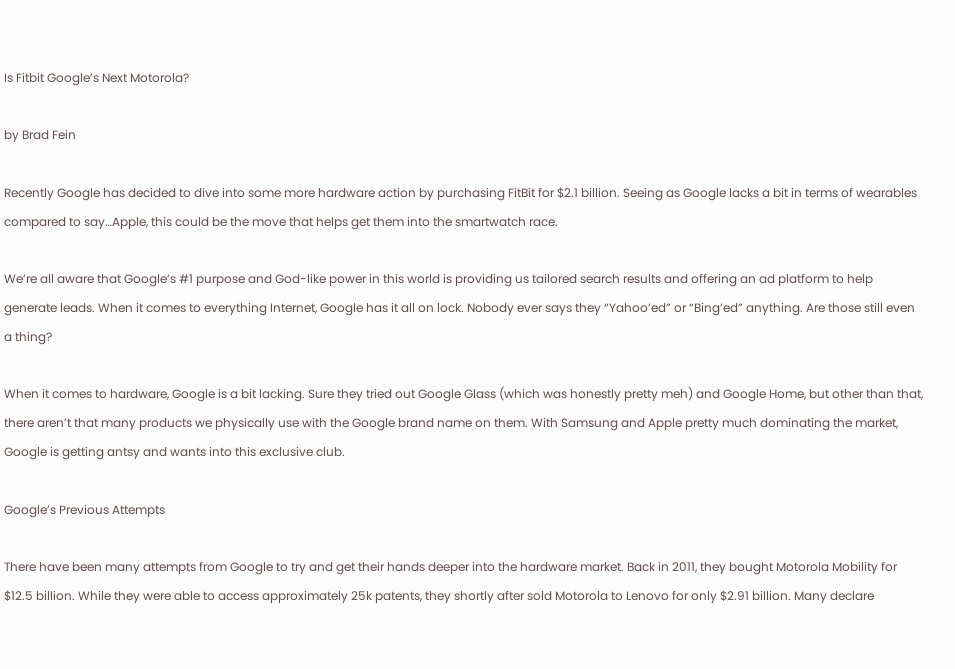Is Fitbit Google’s Next Motorola?

by Brad Fein

Recently Google has decided to dive into some more hardware action by purchasing FitBit for $2.1 billion. Seeing as Google lacks a bit in terms of wearables compared to say…Apple, this could be the move that helps get them into the smartwatch race.

We’re all aware that Google’s #1 purpose and God-like power in this world is providing us tailored search results and offering an ad platform to help generate leads. When it comes to everything Internet, Google has it all on lock. Nobody ever says they “Yahoo’ed” or “Bing’ed” anything. Are those still even a thing?

When it comes to hardware, Google is a bit lacking. Sure they tried out Google Glass (which was honestly pretty meh) and Google Home, but other than that, there aren’t that many products we physically use with the Google brand name on them. With Samsung and Apple pretty much dominating the market, Google is getting antsy and wants into this exclusive club.

Google’s Previous Attempts

There have been many attempts from Google to try and get their hands deeper into the hardware market. Back in 2011, they bought Motorola Mobility for $12.5 billion. While they were able to access approximately 25k patents, they shortly after sold Motorola to Lenovo for only $2.91 billion. Many declare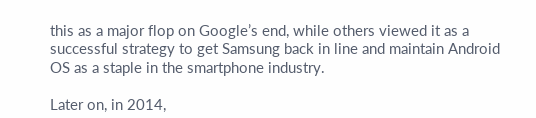this as a major flop on Google’s end, while others viewed it as a successful strategy to get Samsung back in line and maintain Android OS as a staple in the smartphone industry.

Later on, in 2014,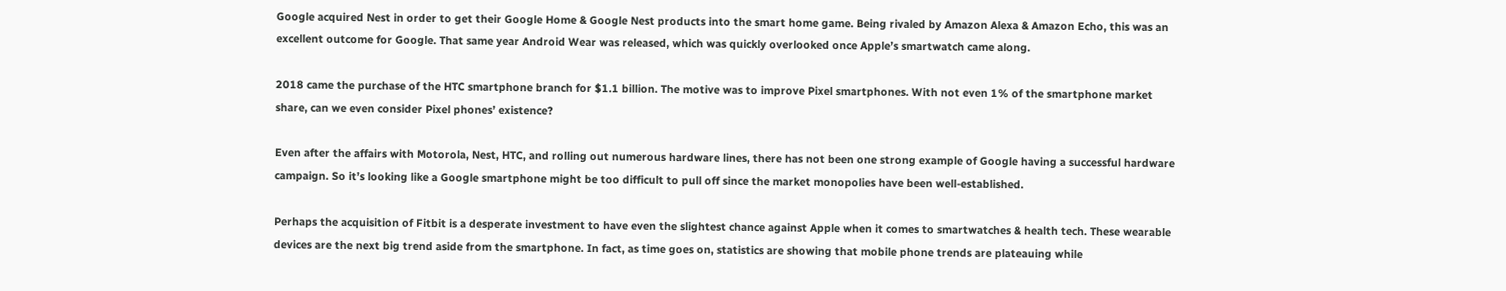Google acquired Nest in order to get their Google Home & Google Nest products into the smart home game. Being rivaled by Amazon Alexa & Amazon Echo, this was an excellent outcome for Google. That same year Android Wear was released, which was quickly overlooked once Apple’s smartwatch came along.

2018 came the purchase of the HTC smartphone branch for $1.1 billion. The motive was to improve Pixel smartphones. With not even 1% of the smartphone market share, can we even consider Pixel phones’ existence?

Even after the affairs with Motorola, Nest, HTC, and rolling out numerous hardware lines, there has not been one strong example of Google having a successful hardware campaign. So it’s looking like a Google smartphone might be too difficult to pull off since the market monopolies have been well-established.

Perhaps the acquisition of Fitbit is a desperate investment to have even the slightest chance against Apple when it comes to smartwatches & health tech. These wearable devices are the next big trend aside from the smartphone. In fact, as time goes on, statistics are showing that mobile phone trends are plateauing while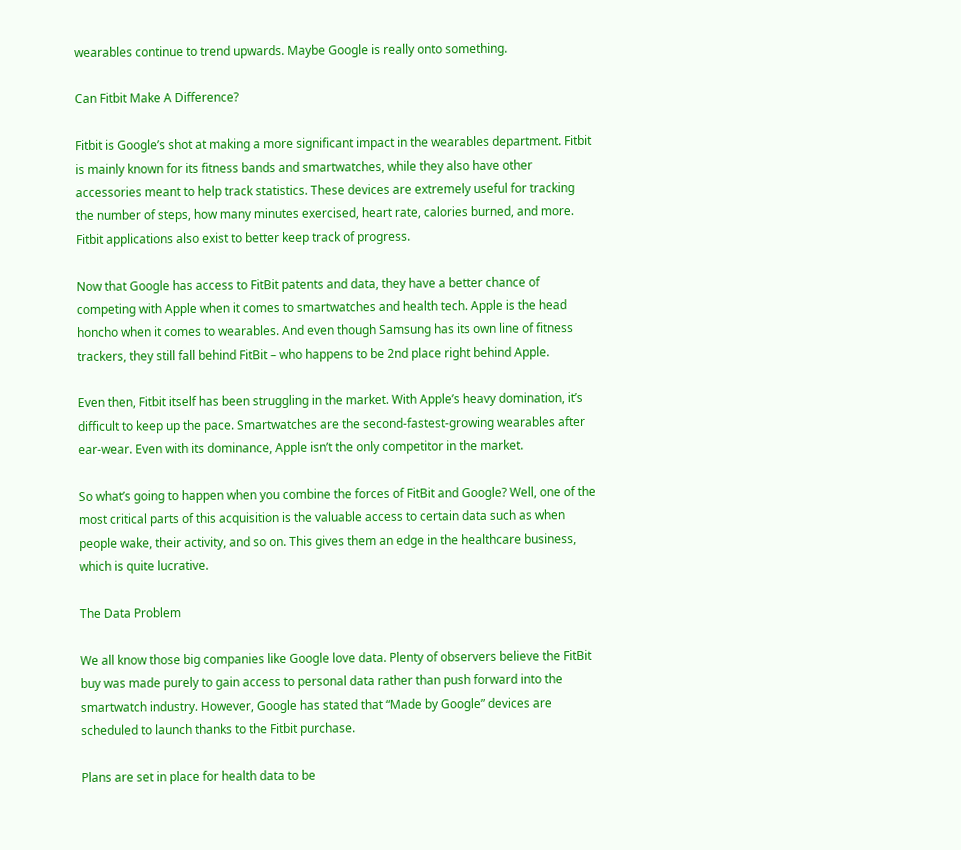wearables continue to trend upwards. Maybe Google is really onto something.

Can Fitbit Make A Difference?

Fitbit is Google’s shot at making a more significant impact in the wearables department. Fitbit is mainly known for its fitness bands and smartwatches, while they also have other accessories meant to help track statistics. These devices are extremely useful for tracking the number of steps, how many minutes exercised, heart rate, calories burned, and more. Fitbit applications also exist to better keep track of progress.

Now that Google has access to FitBit patents and data, they have a better chance of competing with Apple when it comes to smartwatches and health tech. Apple is the head honcho when it comes to wearables. And even though Samsung has its own line of fitness trackers, they still fall behind FitBit – who happens to be 2nd place right behind Apple.

Even then, Fitbit itself has been struggling in the market. With Apple’s heavy domination, it’s difficult to keep up the pace. Smartwatches are the second-fastest-growing wearables after ear-wear. Even with its dominance, Apple isn’t the only competitor in the market.

So what’s going to happen when you combine the forces of FitBit and Google? Well, one of the most critical parts of this acquisition is the valuable access to certain data such as when people wake, their activity, and so on. This gives them an edge in the healthcare business, which is quite lucrative.

The Data Problem

We all know those big companies like Google love data. Plenty of observers believe the FitBit buy was made purely to gain access to personal data rather than push forward into the smartwatch industry. However, Google has stated that “Made by Google” devices are scheduled to launch thanks to the Fitbit purchase.

Plans are set in place for health data to be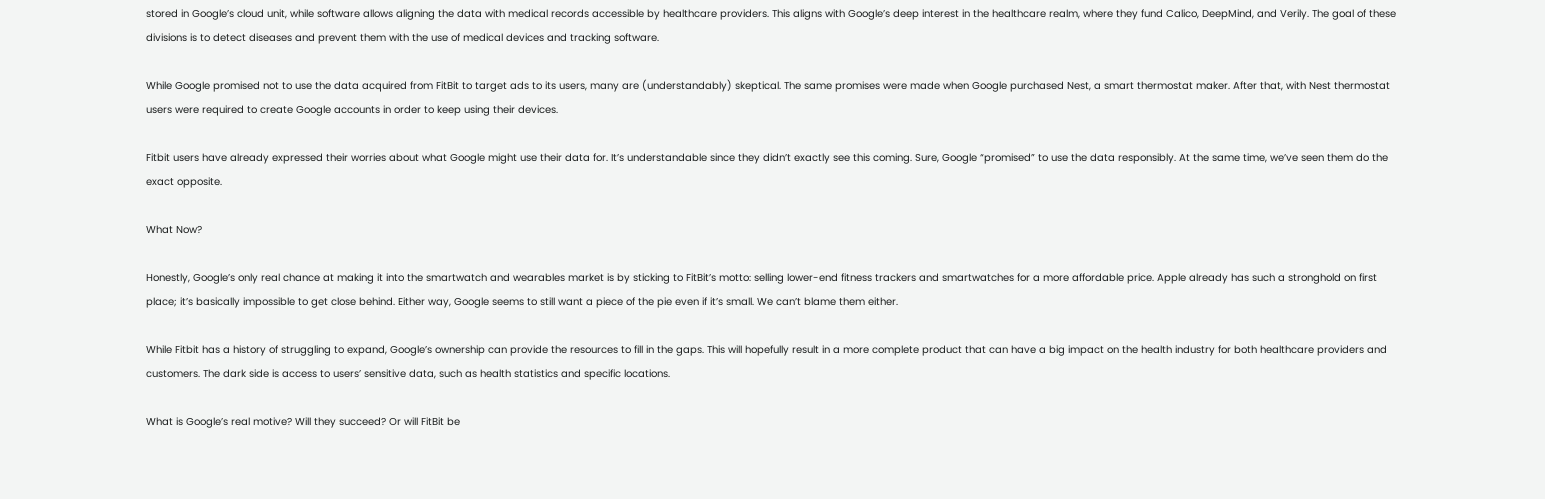stored in Google’s cloud unit, while software allows aligning the data with medical records accessible by healthcare providers. This aligns with Google’s deep interest in the healthcare realm, where they fund Calico, DeepMind, and Verily. The goal of these divisions is to detect diseases and prevent them with the use of medical devices and tracking software.

While Google promised not to use the data acquired from FitBit to target ads to its users, many are (understandably) skeptical. The same promises were made when Google purchased Nest, a smart thermostat maker. After that, with Nest thermostat users were required to create Google accounts in order to keep using their devices.

Fitbit users have already expressed their worries about what Google might use their data for. It’s understandable since they didn’t exactly see this coming. Sure, Google “promised” to use the data responsibly. At the same time, we’ve seen them do the exact opposite.

What Now?

Honestly, Google’s only real chance at making it into the smartwatch and wearables market is by sticking to FitBit’s motto: selling lower-end fitness trackers and smartwatches for a more affordable price. Apple already has such a stronghold on first place; it’s basically impossible to get close behind. Either way, Google seems to still want a piece of the pie even if it’s small. We can’t blame them either.

While Fitbit has a history of struggling to expand, Google’s ownership can provide the resources to fill in the gaps. This will hopefully result in a more complete product that can have a big impact on the health industry for both healthcare providers and customers. The dark side is access to users’ sensitive data, such as health statistics and specific locations.

What is Google’s real motive? Will they succeed? Or will FitBit be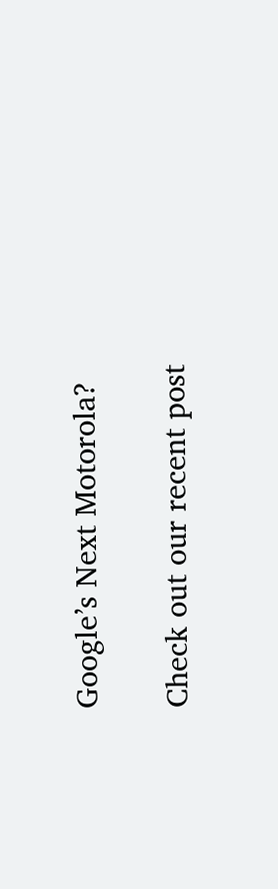Google’s Next Motorola?

Check out our recent post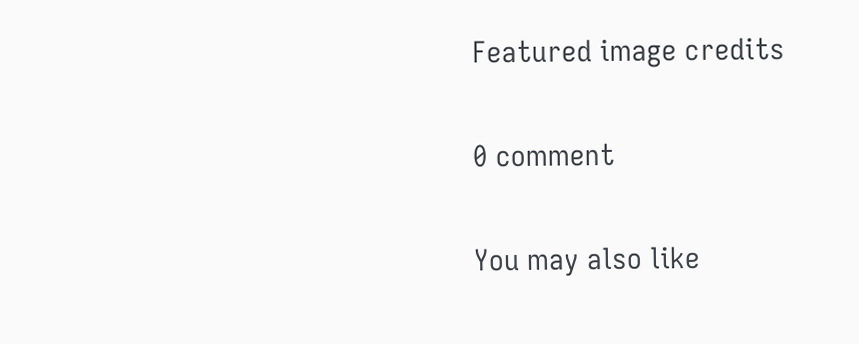Featured image credits

0 comment

You may also like